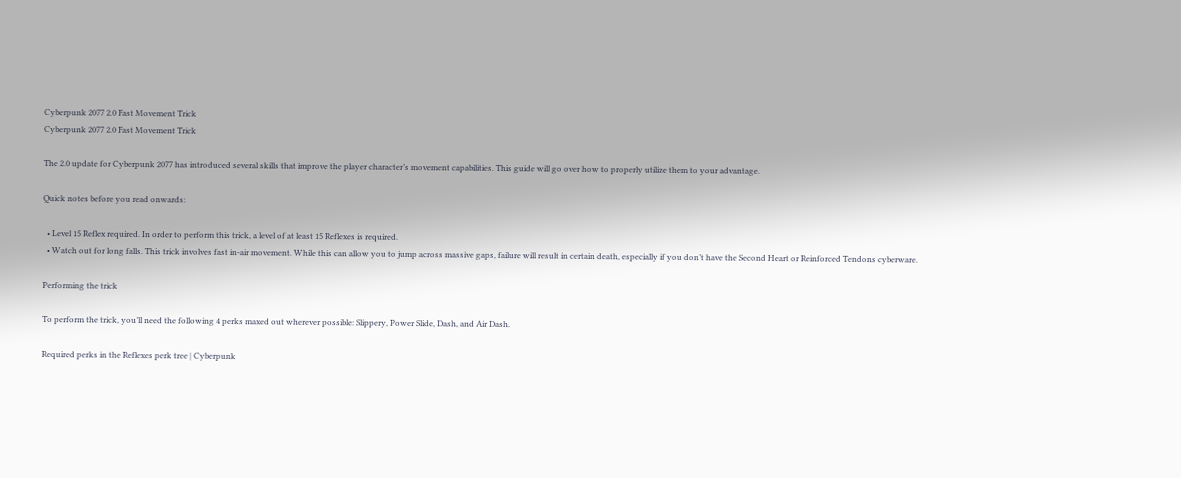Cyberpunk 2077 2.0 Fast Movement Trick
Cyberpunk 2077 2.0 Fast Movement Trick

The 2.0 update for Cyberpunk 2077 has introduced several skills that improve the player character’s movement capabilities. This guide will go over how to properly utilize them to your advantage.

Quick notes before you read onwards:

  • Level 15 Reflex required. In order to perform this trick, a level of at least 15 Reflexes is required.
  • Watch out for long falls. This trick involves fast in-air movement. While this can allow you to jump across massive gaps, failure will result in certain death, especially if you don’t have the Second Heart or Reinforced Tendons cyberware.

Performing the trick

To perform the trick, you’ll need the following 4 perks maxed out wherever possible: Slippery, Power Slide, Dash, and Air Dash.

Required perks in the Reflexes perk tree | Cyberpunk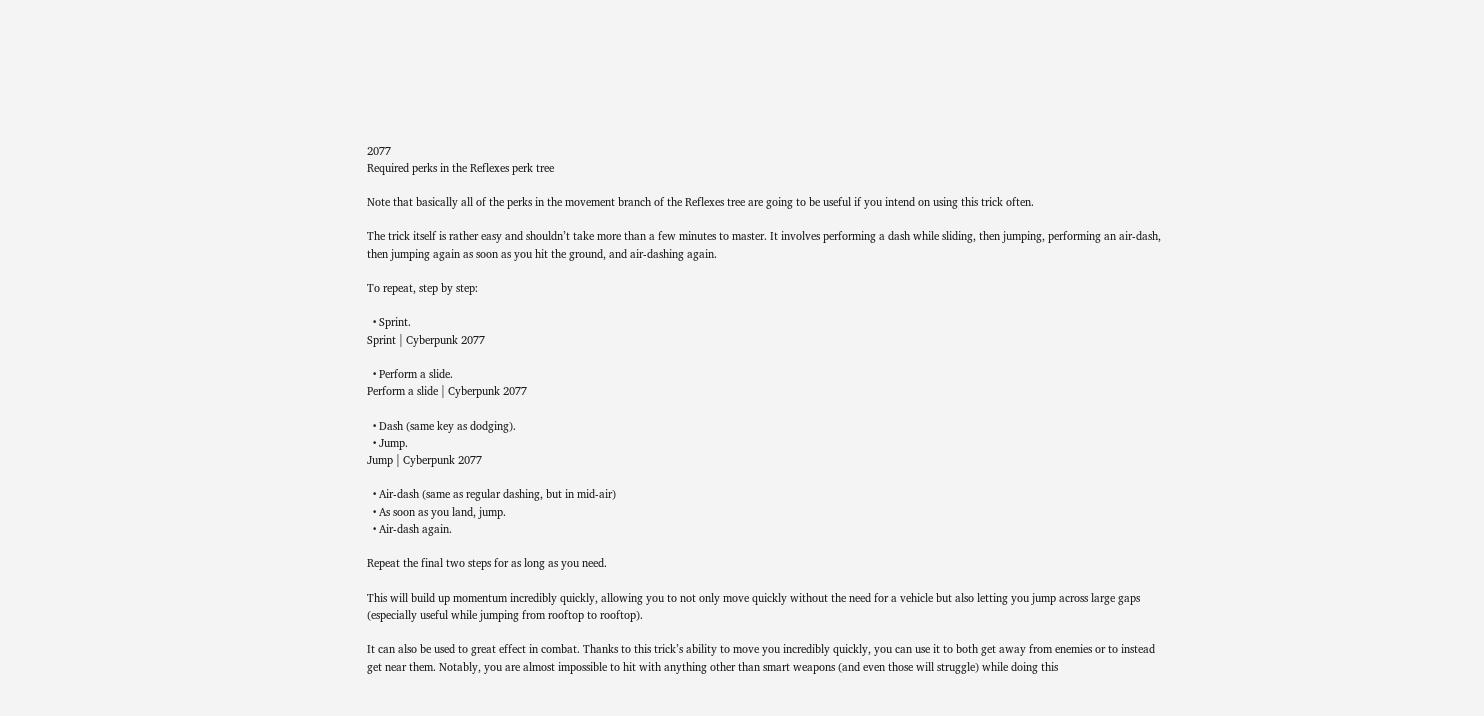2077
Required perks in the Reflexes perk tree

Note that basically all of the perks in the movement branch of the Reflexes tree are going to be useful if you intend on using this trick often.

The trick itself is rather easy and shouldn’t take more than a few minutes to master. It involves performing a dash while sliding, then jumping, performing an air-dash, then jumping again as soon as you hit the ground, and air-dashing again.

To repeat, step by step:

  • Sprint.
Sprint | Cyberpunk 2077

  • Perform a slide.
Perform a slide | Cyberpunk 2077

  • Dash (same key as dodging).
  • Jump.
Jump | Cyberpunk 2077

  • Air-dash (same as regular dashing, but in mid-air)
  • As soon as you land, jump.
  • Air-dash again.

Repeat the final two steps for as long as you need.

This will build up momentum incredibly quickly, allowing you to not only move quickly without the need for a vehicle but also letting you jump across large gaps (especially useful while jumping from rooftop to rooftop).

It can also be used to great effect in combat. Thanks to this trick’s ability to move you incredibly quickly, you can use it to both get away from enemies or to instead get near them. Notably, you are almost impossible to hit with anything other than smart weapons (and even those will struggle) while doing this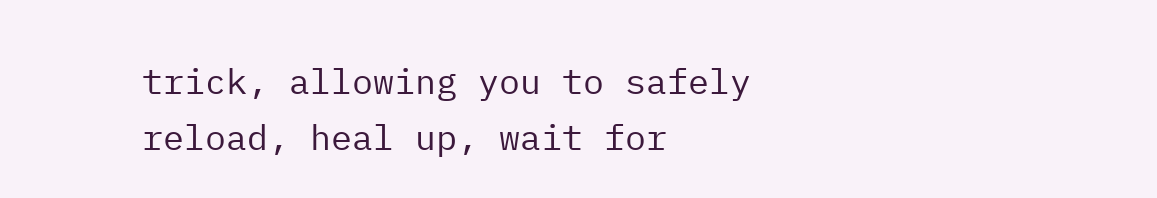trick, allowing you to safely reload, heal up, wait for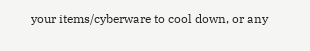your items/cyberware to cool down, or any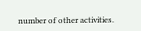number of other activities.